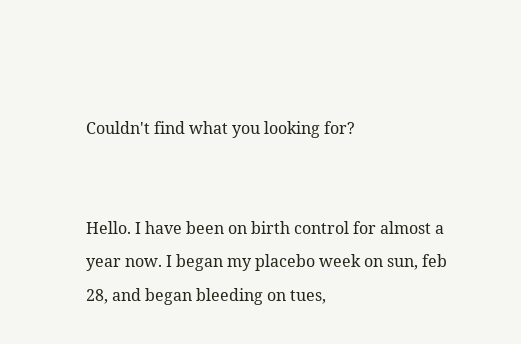Couldn't find what you looking for?


Hello. I have been on birth control for almost a year now. I began my placebo week on sun, feb 28, and began bleeding on tues,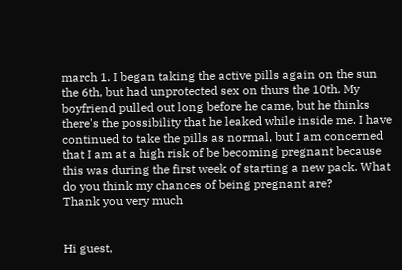march 1. I began taking the active pills again on the sun the 6th, but had unprotected sex on thurs the 10th. My boyfriend pulled out long before he came, but he thinks there's the possibility that he leaked while inside me. I have continued to take the pills as normal, but I am concerned that I am at a high risk of be becoming pregnant because this was during the first week of starting a new pack. What do you think my chances of being pregnant are?
Thank you very much


Hi guest,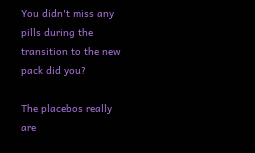You didn't miss any pills during the transition to the new pack did you?

The placebos really are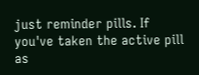just reminder pills. If you've taken the active pill as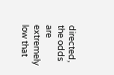directed, the odds are extremely low that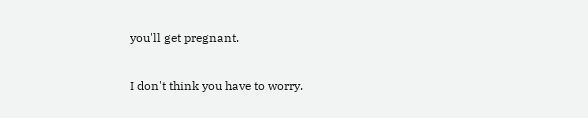you'll get pregnant.

I don't think you have to worry.